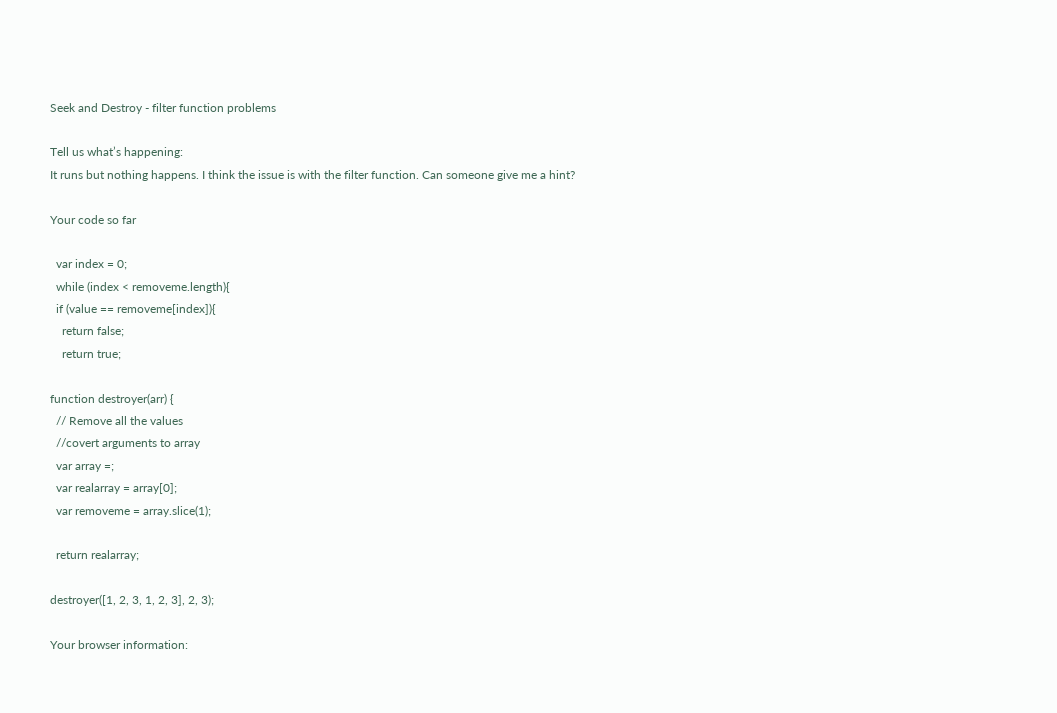Seek and Destroy - filter function problems

Tell us what’s happening:
It runs but nothing happens. I think the issue is with the filter function. Can someone give me a hint?

Your code so far

  var index = 0;
  while (index < removeme.length){
  if (value == removeme[index]){
    return false;
    return true;

function destroyer(arr) {
  // Remove all the values
  //covert arguments to array
  var array =;
  var realarray = array[0];
  var removeme = array.slice(1);

  return realarray;

destroyer([1, 2, 3, 1, 2, 3], 2, 3);

Your browser information: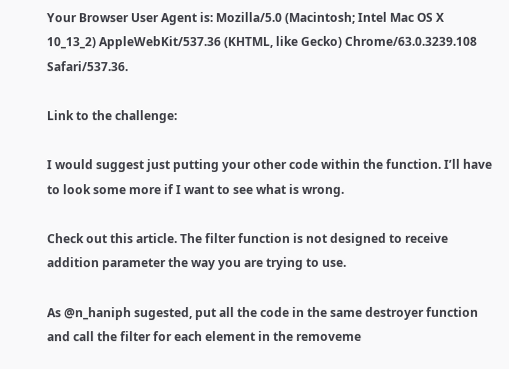Your Browser User Agent is: Mozilla/5.0 (Macintosh; Intel Mac OS X 10_13_2) AppleWebKit/537.36 (KHTML, like Gecko) Chrome/63.0.3239.108 Safari/537.36.

Link to the challenge:

I would suggest just putting your other code within the function. I’ll have to look some more if I want to see what is wrong.

Check out this article. The filter function is not designed to receive addition parameter the way you are trying to use.

As @n_haniph sugested, put all the code in the same destroyer function and call the filter for each element in the removeme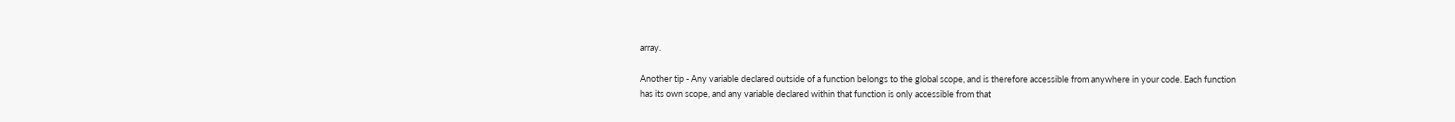array.

Another tip - Any variable declared outside of a function belongs to the global scope, and is therefore accessible from anywhere in your code. Each function has its own scope, and any variable declared within that function is only accessible from that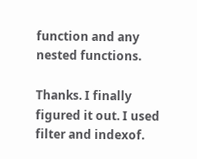function and any nested functions.

Thanks. I finally figured it out. I used filter and indexof.